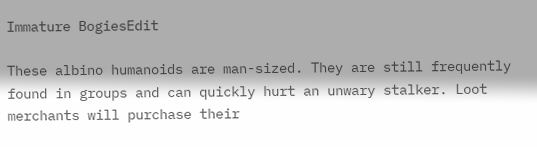Immature BogiesEdit

These albino humanoids are man-sized. They are still frequently found in groups and can quickly hurt an unwary stalker. Loot merchants will purchase their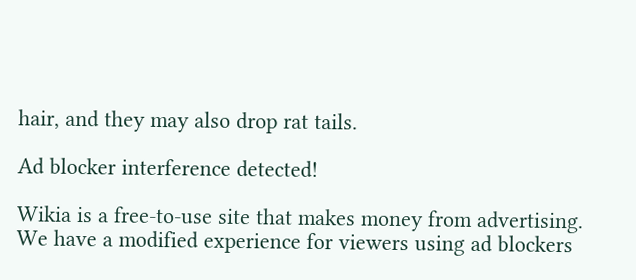hair, and they may also drop rat tails.

Ad blocker interference detected!

Wikia is a free-to-use site that makes money from advertising. We have a modified experience for viewers using ad blockers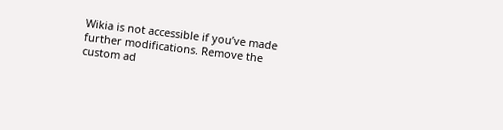Wikia is not accessible if you’ve made further modifications. Remove the custom ad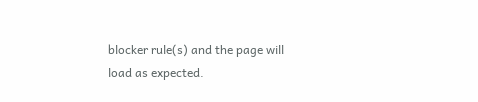blocker rule(s) and the page will load as expected.